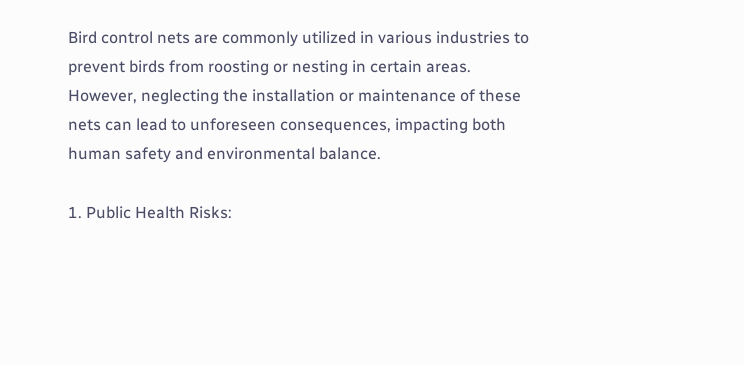Bird control nets are commonly utilized in various industries to prevent birds from roosting or nesting in certain areas. However, neglecting the installation or maintenance of these nets can lead to unforeseen consequences, impacting both human safety and environmental balance.

1. Public Health Risks: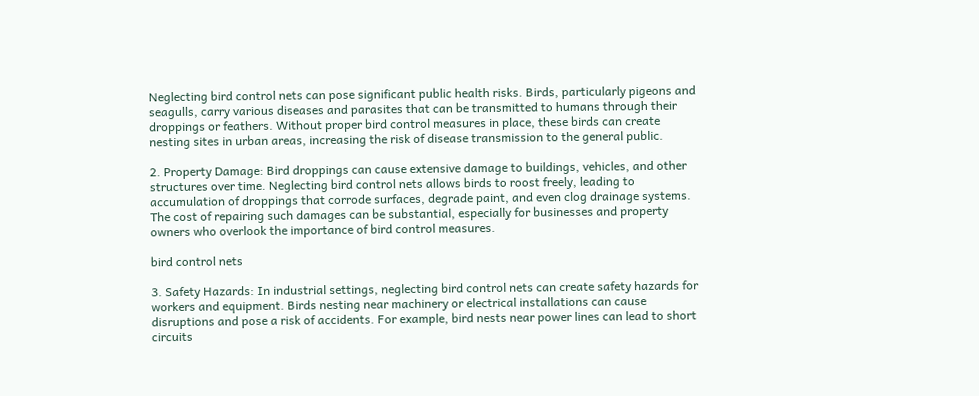Neglecting bird control nets can pose significant public health risks. Birds, particularly pigeons and seagulls, carry various diseases and parasites that can be transmitted to humans through their droppings or feathers. Without proper bird control measures in place, these birds can create nesting sites in urban areas, increasing the risk of disease transmission to the general public.

2. Property Damage: Bird droppings can cause extensive damage to buildings, vehicles, and other structures over time. Neglecting bird control nets allows birds to roost freely, leading to accumulation of droppings that corrode surfaces, degrade paint, and even clog drainage systems. The cost of repairing such damages can be substantial, especially for businesses and property owners who overlook the importance of bird control measures.

bird control nets

3. Safety Hazards: In industrial settings, neglecting bird control nets can create safety hazards for workers and equipment. Birds nesting near machinery or electrical installations can cause disruptions and pose a risk of accidents. For example, bird nests near power lines can lead to short circuits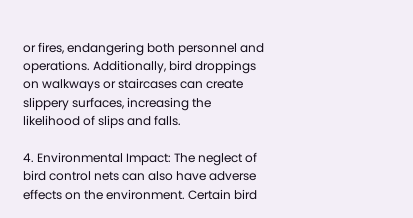or fires, endangering both personnel and operations. Additionally, bird droppings on walkways or staircases can create slippery surfaces, increasing the likelihood of slips and falls.

4. Environmental Impact: The neglect of bird control nets can also have adverse effects on the environment. Certain bird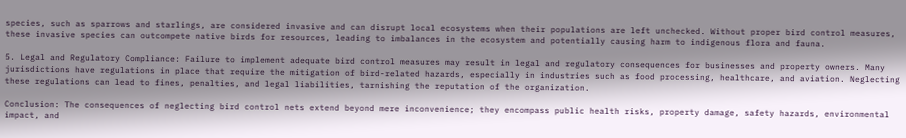species, such as sparrows and starlings, are considered invasive and can disrupt local ecosystems when their populations are left unchecked. Without proper bird control measures, these invasive species can outcompete native birds for resources, leading to imbalances in the ecosystem and potentially causing harm to indigenous flora and fauna.

5. Legal and Regulatory Compliance: Failure to implement adequate bird control measures may result in legal and regulatory consequences for businesses and property owners. Many jurisdictions have regulations in place that require the mitigation of bird-related hazards, especially in industries such as food processing, healthcare, and aviation. Neglecting these regulations can lead to fines, penalties, and legal liabilities, tarnishing the reputation of the organization.

Conclusion: The consequences of neglecting bird control nets extend beyond mere inconvenience; they encompass public health risks, property damage, safety hazards, environmental impact, and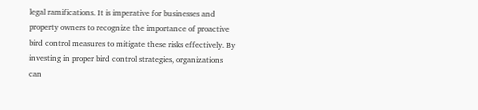legal ramifications. It is imperative for businesses and property owners to recognize the importance of proactive bird control measures to mitigate these risks effectively. By investing in proper bird control strategies, organizations can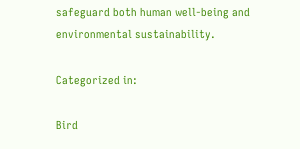safeguard both human well-being and environmental sustainability.

Categorized in:

Bird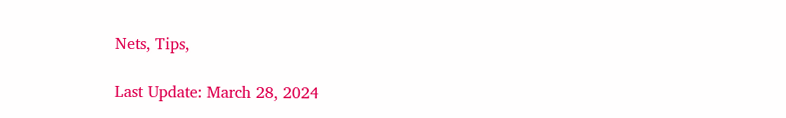Nets, Tips,

Last Update: March 28, 2024